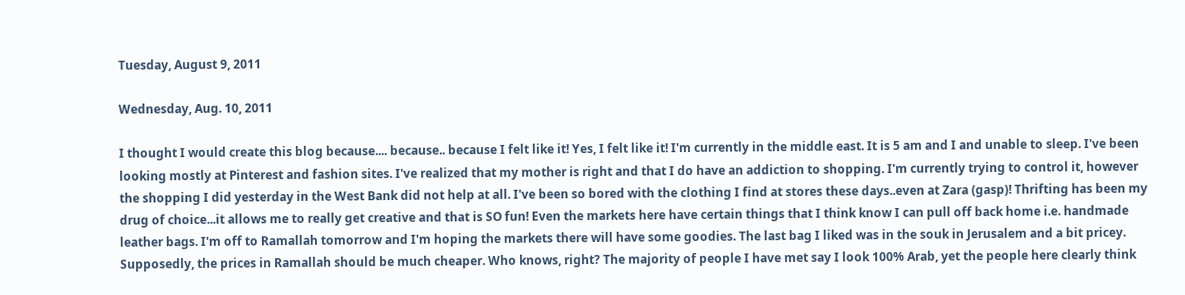Tuesday, August 9, 2011

Wednesday, Aug. 10, 2011

I thought I would create this blog because.... because.. because I felt like it! Yes, I felt like it! I'm currently in the middle east. It is 5 am and I and unable to sleep. I've been looking mostly at Pinterest and fashion sites. I've realized that my mother is right and that I do have an addiction to shopping. I'm currently trying to control it, however the shopping I did yesterday in the West Bank did not help at all. I've been so bored with the clothing I find at stores these days..even at Zara (gasp)! Thrifting has been my drug of choice...it allows me to really get creative and that is SO fun! Even the markets here have certain things that I think know I can pull off back home i.e. handmade leather bags. I'm off to Ramallah tomorrow and I'm hoping the markets there will have some goodies. The last bag I liked was in the souk in Jerusalem and a bit pricey. Supposedly, the prices in Ramallah should be much cheaper. Who knows, right? The majority of people I have met say I look 100% Arab, yet the people here clearly think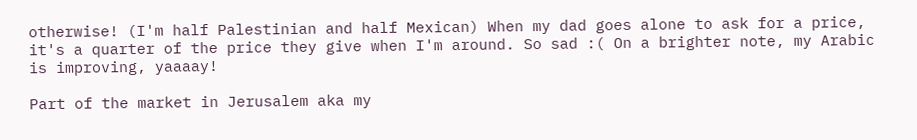otherwise! (I'm half Palestinian and half Mexican) When my dad goes alone to ask for a price, it's a quarter of the price they give when I'm around. So sad :( On a brighter note, my Arabic is improving, yaaaay!

Part of the market in Jerusalem aka my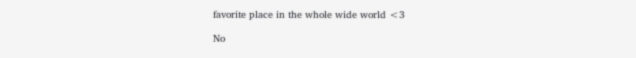favorite place in the whole wide world <3

No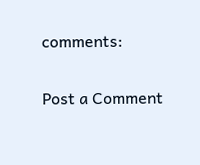comments:

Post a Comment